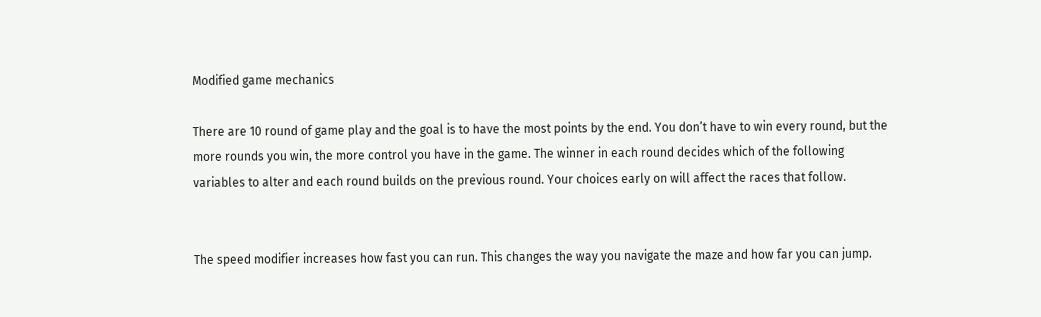Modified game mechanics

There are 10 round of game play and the goal is to have the most points by the end. You don’t have to win every round, but the more rounds you win, the more control you have in the game. The winner in each round decides which of the following variables to alter and each round builds on the previous round. Your choices early on will affect the races that follow.


The speed modifier increases how fast you can run. This changes the way you navigate the maze and how far you can jump.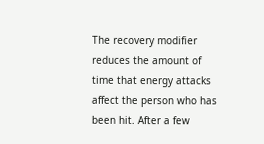The recovery modifier reduces the amount of time that energy attacks affect the person who has been hit. After a few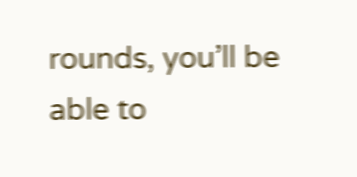rounds, you’ll be able to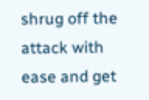shrug off the attack with ease and get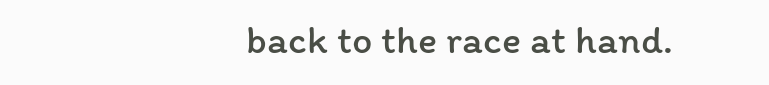back to the race at hand.